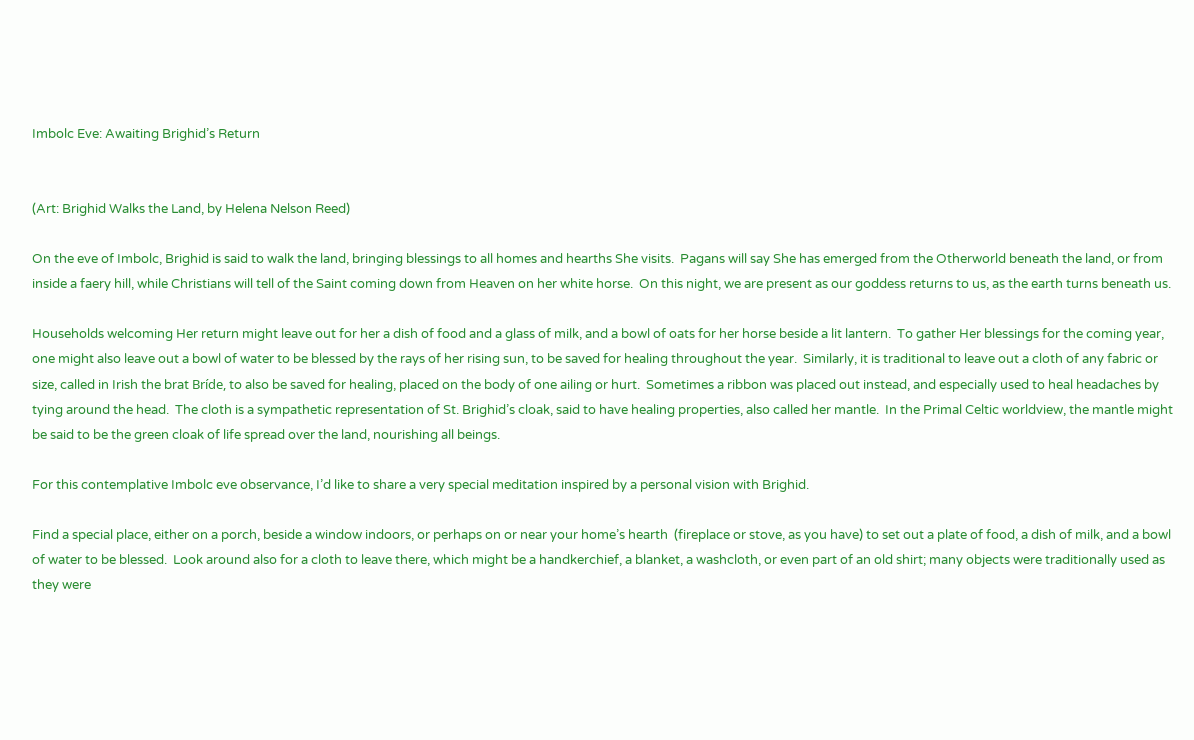Imbolc Eve: Awaiting Brighid’s Return


(Art: Brighid Walks the Land, by Helena Nelson Reed)

On the eve of Imbolc, Brighid is said to walk the land, bringing blessings to all homes and hearths She visits.  Pagans will say She has emerged from the Otherworld beneath the land, or from inside a faery hill, while Christians will tell of the Saint coming down from Heaven on her white horse.  On this night, we are present as our goddess returns to us, as the earth turns beneath us.

Households welcoming Her return might leave out for her a dish of food and a glass of milk, and a bowl of oats for her horse beside a lit lantern.  To gather Her blessings for the coming year, one might also leave out a bowl of water to be blessed by the rays of her rising sun, to be saved for healing throughout the year.  Similarly, it is traditional to leave out a cloth of any fabric or size, called in Irish the brat Bríde, to also be saved for healing, placed on the body of one ailing or hurt.  Sometimes a ribbon was placed out instead, and especially used to heal headaches by tying around the head.  The cloth is a sympathetic representation of St. Brighid’s cloak, said to have healing properties, also called her mantle.  In the Primal Celtic worldview, the mantle might be said to be the green cloak of life spread over the land, nourishing all beings.

For this contemplative Imbolc eve observance, I’d like to share a very special meditation inspired by a personal vision with Brighid.

Find a special place, either on a porch, beside a window indoors, or perhaps on or near your home’s hearth  (fireplace or stove, as you have) to set out a plate of food, a dish of milk, and a bowl of water to be blessed.  Look around also for a cloth to leave there, which might be a handkerchief, a blanket, a washcloth, or even part of an old shirt; many objects were traditionally used as they were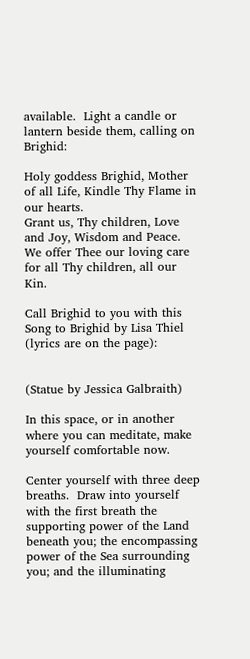available.  Light a candle or lantern beside them, calling on Brighid:

Holy goddess Brighid, Mother of all Life, Kindle Thy Flame in our hearts.
Grant us, Thy children, Love and Joy, Wisdom and Peace.
We offer Thee our loving care for all Thy children, all our Kin.

Call Brighid to you with this Song to Brighid by Lisa Thiel (lyrics are on the page):


(Statue by Jessica Galbraith)

In this space, or in another where you can meditate, make yourself comfortable now.

Center yourself with three deep breaths.  Draw into yourself with the first breath the supporting power of the Land beneath you; the encompassing power of the Sea surrounding you; and the illuminating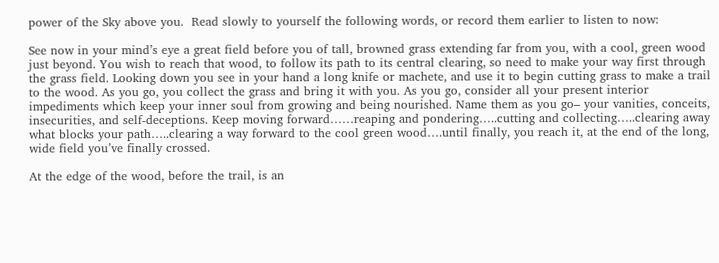power of the Sky above you.  Read slowly to yourself the following words, or record them earlier to listen to now:

See now in your mind’s eye a great field before you of tall, browned grass extending far from you, with a cool, green wood just beyond. You wish to reach that wood, to follow its path to its central clearing, so need to make your way first through the grass field. Looking down you see in your hand a long knife or machete, and use it to begin cutting grass to make a trail to the wood. As you go, you collect the grass and bring it with you. As you go, consider all your present interior impediments which keep your inner soul from growing and being nourished. Name them as you go– your vanities, conceits, insecurities, and self-deceptions. Keep moving forward……reaping and pondering…..cutting and collecting…..clearing away what blocks your path…..clearing a way forward to the cool green wood….until finally, you reach it, at the end of the long, wide field you’ve finally crossed.

At the edge of the wood, before the trail, is an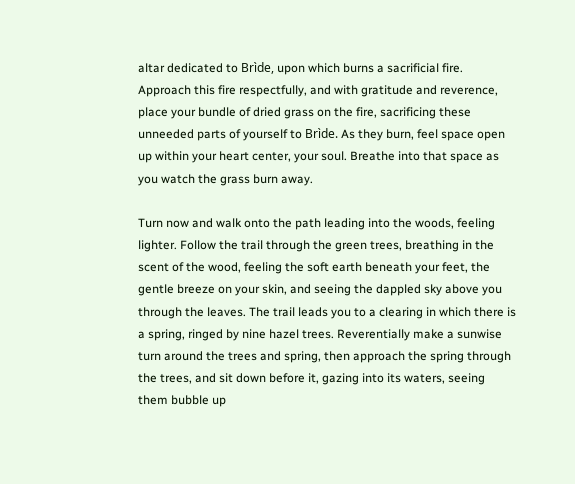altar dedicated to Brìde, upon which burns a sacrificial fire. Approach this fire respectfully, and with gratitude and reverence, place your bundle of dried grass on the fire, sacrificing these unneeded parts of yourself to Brìde. As they burn, feel space open up within your heart center, your soul. Breathe into that space as you watch the grass burn away.

Turn now and walk onto the path leading into the woods, feeling lighter. Follow the trail through the green trees, breathing in the scent of the wood, feeling the soft earth beneath your feet, the gentle breeze on your skin, and seeing the dappled sky above you through the leaves. The trail leads you to a clearing in which there is a spring, ringed by nine hazel trees. Reverentially make a sunwise turn around the trees and spring, then approach the spring through the trees, and sit down before it, gazing into its waters, seeing them bubble up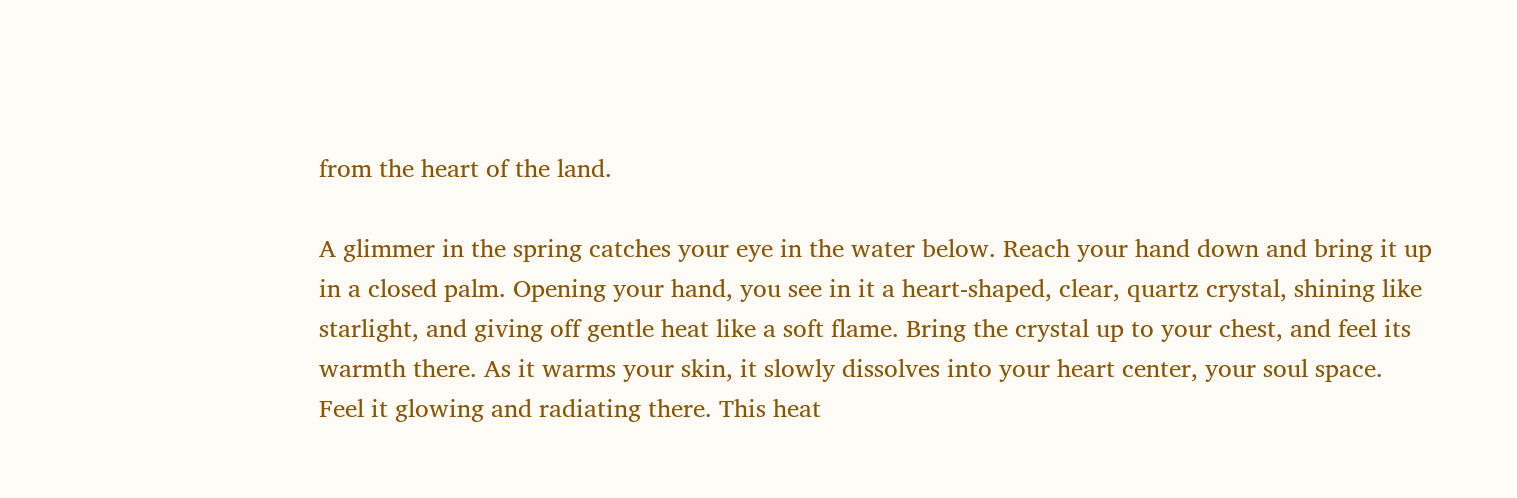from the heart of the land.

A glimmer in the spring catches your eye in the water below. Reach your hand down and bring it up in a closed palm. Opening your hand, you see in it a heart-shaped, clear, quartz crystal, shining like starlight, and giving off gentle heat like a soft flame. Bring the crystal up to your chest, and feel its warmth there. As it warms your skin, it slowly dissolves into your heart center, your soul space. Feel it glowing and radiating there. This heat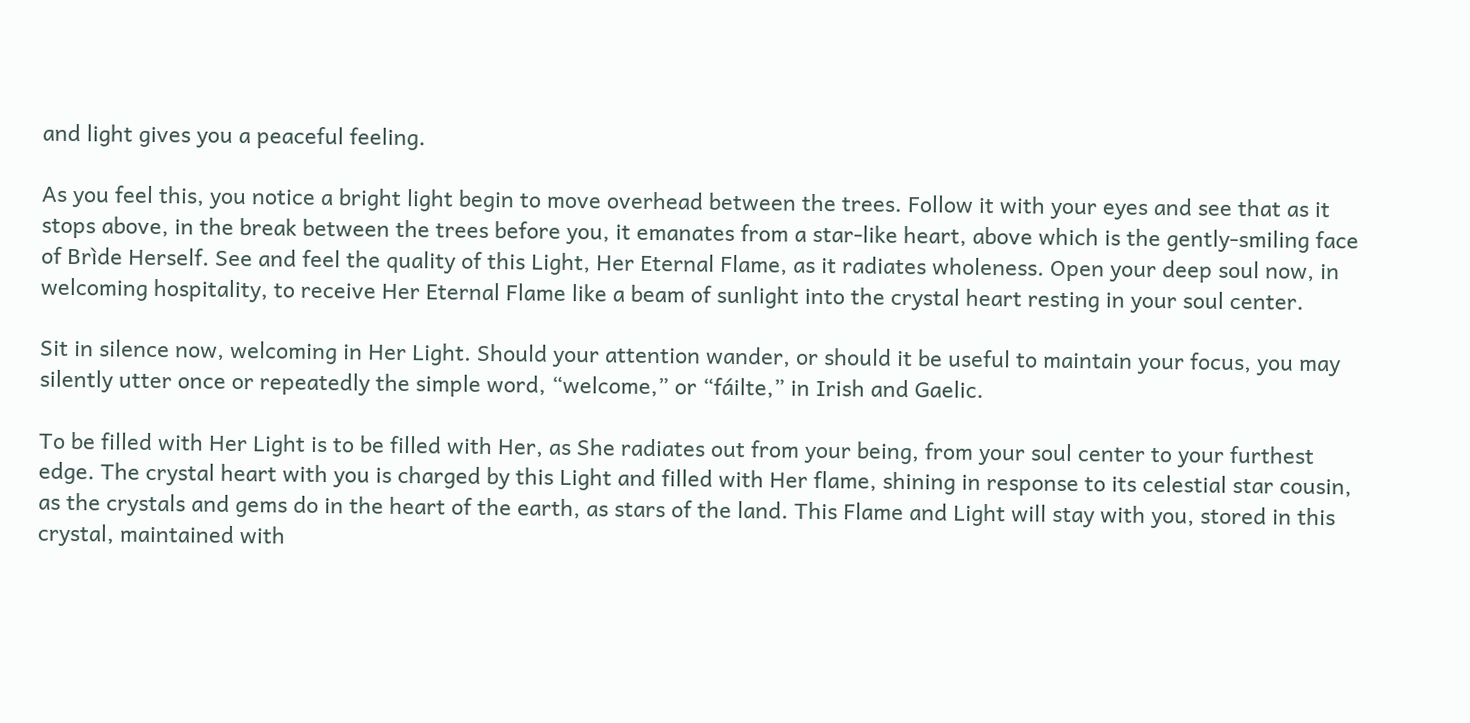and light gives you a peaceful feeling.

As you feel this, you notice a bright light begin to move overhead between the trees. Follow it with your eyes and see that as it stops above, in the break between the trees before you, it emanates from a star-like heart, above which is the gently-smiling face of Brìde Herself. See and feel the quality of this Light, Her Eternal Flame, as it radiates wholeness. Open your deep soul now, in welcoming hospitality, to receive Her Eternal Flame like a beam of sunlight into the crystal heart resting in your soul center.

Sit in silence now, welcoming in Her Light. Should your attention wander, or should it be useful to maintain your focus, you may silently utter once or repeatedly the simple word, “welcome,” or “fáilte,” in Irish and Gaelic.

To be filled with Her Light is to be filled with Her, as She radiates out from your being, from your soul center to your furthest edge. The crystal heart with you is charged by this Light and filled with Her flame, shining in response to its celestial star cousin, as the crystals and gems do in the heart of the earth, as stars of the land. This Flame and Light will stay with you, stored in this crystal, maintained with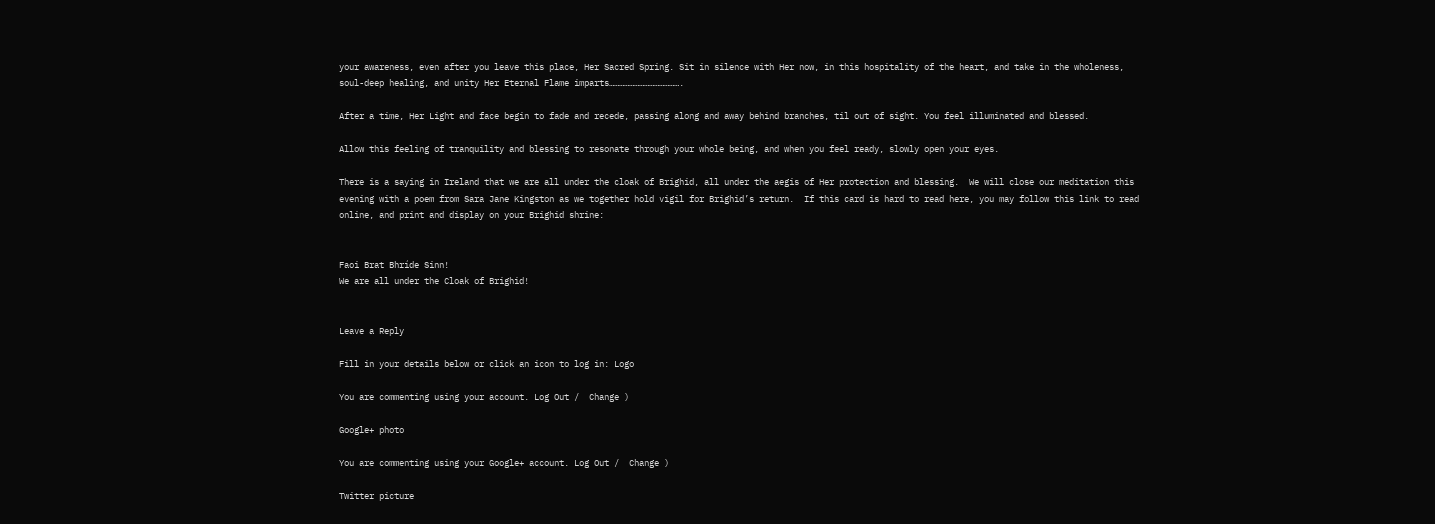your awareness, even after you leave this place, Her Sacred Spring. Sit in silence with Her now, in this hospitality of the heart, and take in the wholeness, soul-deep healing, and unity Her Eternal Flame imparts…………………………………….

After a time, Her Light and face begin to fade and recede, passing along and away behind branches, til out of sight. You feel illuminated and blessed.

Allow this feeling of tranquility and blessing to resonate through your whole being, and when you feel ready, slowly open your eyes.

There is a saying in Ireland that we are all under the cloak of Brighid, all under the aegis of Her protection and blessing.  We will close our meditation this evening with a poem from Sara Jane Kingston as we together hold vigil for Brighid’s return.  If this card is hard to read here, you may follow this link to read online, and print and display on your Brighid shrine:


Faoi Brat Bhríde Sinn!
We are all under the Cloak of Brighid!


Leave a Reply

Fill in your details below or click an icon to log in: Logo

You are commenting using your account. Log Out /  Change )

Google+ photo

You are commenting using your Google+ account. Log Out /  Change )

Twitter picture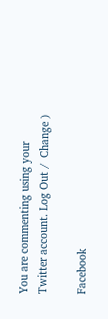You are commenting using your Twitter account. Log Out /  Change )

Facebook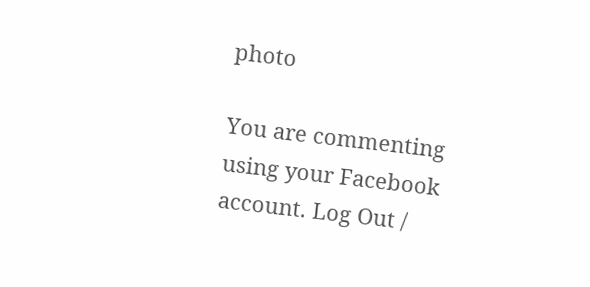photo

You are commenting using your Facebook account. Log Out /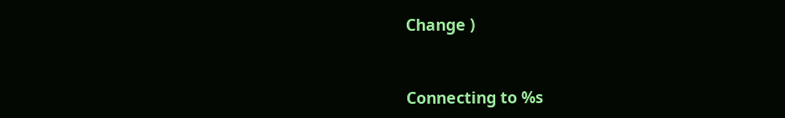Change )


Connecting to %s